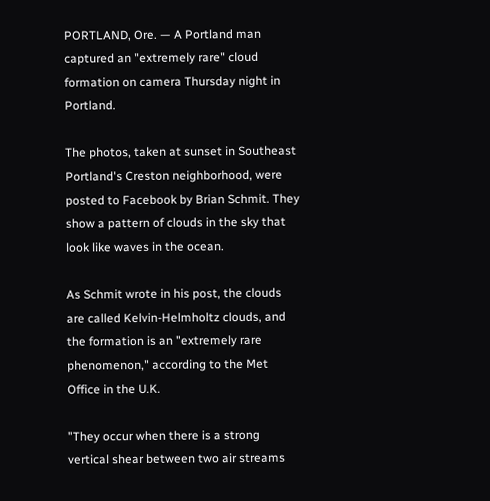PORTLAND, Ore. — A Portland man captured an "extremely rare" cloud formation on camera Thursday night in Portland.

The photos, taken at sunset in Southeast Portland's Creston neighborhood, were posted to Facebook by Brian Schmit. They show a pattern of clouds in the sky that look like waves in the ocean.

As Schmit wrote in his post, the clouds are called Kelvin-Helmholtz clouds, and the formation is an "extremely rare phenomenon," according to the Met Office in the U.K.

"They occur when there is a strong vertical shear between two air streams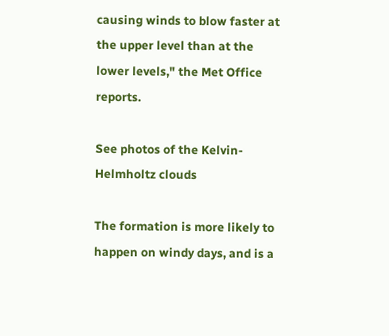causing winds to blow faster at the upper level than at the lower levels," the Met Office reports.

See photos of the Kelvin-Helmholtz clouds

The formation is more likely to happen on windy days, and is a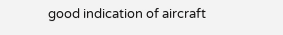good indication of aircraft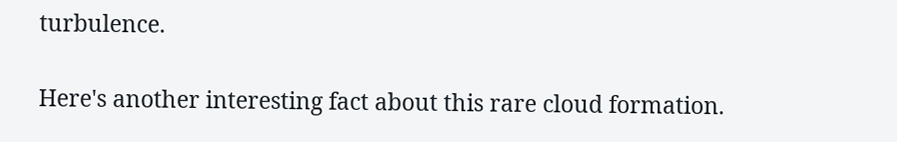turbulence.

Here's another interesting fact about this rare cloud formation.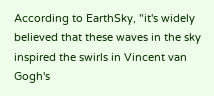According to EarthSky, "it's widely believed that these waves in the sky inspired the swirls in Vincent van Gogh's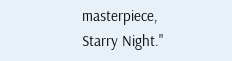masterpiece, Starry Night."